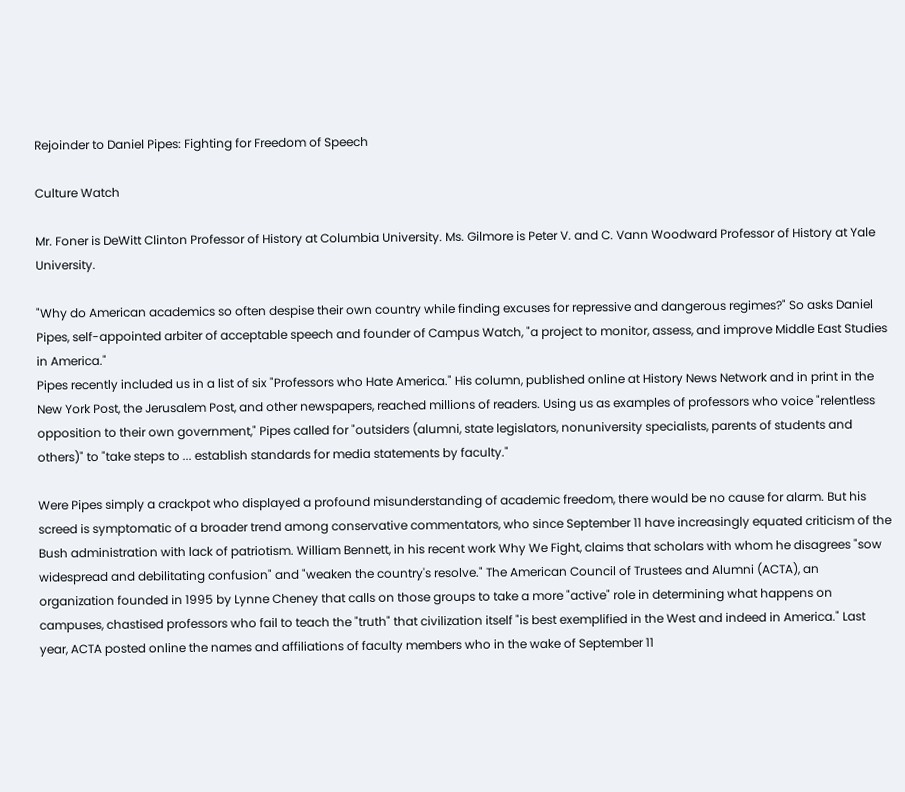Rejoinder to Daniel Pipes: Fighting for Freedom of Speech

Culture Watch

Mr. Foner is DeWitt Clinton Professor of History at Columbia University. Ms. Gilmore is Peter V. and C. Vann Woodward Professor of History at Yale University.

"Why do American academics so often despise their own country while finding excuses for repressive and dangerous regimes?" So asks Daniel Pipes, self-appointed arbiter of acceptable speech and founder of Campus Watch, "a project to monitor, assess, and improve Middle East Studies in America."
Pipes recently included us in a list of six "Professors who Hate America." His column, published online at History News Network and in print in the New York Post, the Jerusalem Post, and other newspapers, reached millions of readers. Using us as examples of professors who voice "relentless opposition to their own government," Pipes called for "outsiders (alumni, state legislators, nonuniversity specialists, parents of students and others)" to "take steps to ... establish standards for media statements by faculty."

Were Pipes simply a crackpot who displayed a profound misunderstanding of academic freedom, there would be no cause for alarm. But his screed is symptomatic of a broader trend among conservative commentators, who since September 11 have increasingly equated criticism of the Bush administration with lack of patriotism. William Bennett, in his recent work Why We Fight, claims that scholars with whom he disagrees "sow widespread and debilitating confusion" and "weaken the country's resolve." The American Council of Trustees and Alumni (ACTA), an organization founded in 1995 by Lynne Cheney that calls on those groups to take a more "active" role in determining what happens on campuses, chastised professors who fail to teach the "truth" that civilization itself "is best exemplified in the West and indeed in America." Last year, ACTA posted online the names and affiliations of faculty members who in the wake of September 11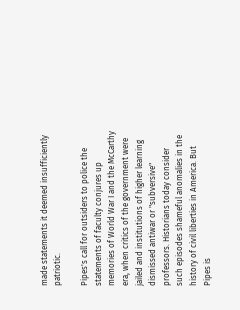made statements it deemed insufficiently patriotic.

Pipes's call for outsiders to police the statements of faculty conjures up memories of World War I and the McCarthy era, when critics of the government were jailed and institutions of higher learning dismissed antiwar or "subversive" professors. Historians today consider such episodes shameful anomalies in the history of civil liberties in America. But Pipes is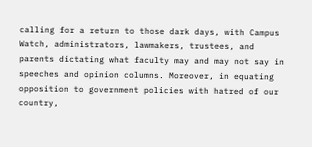calling for a return to those dark days, with Campus Watch, administrators, lawmakers, trustees, and parents dictating what faculty may and may not say in speeches and opinion columns. Moreover, in equating opposition to government policies with hatred of our country,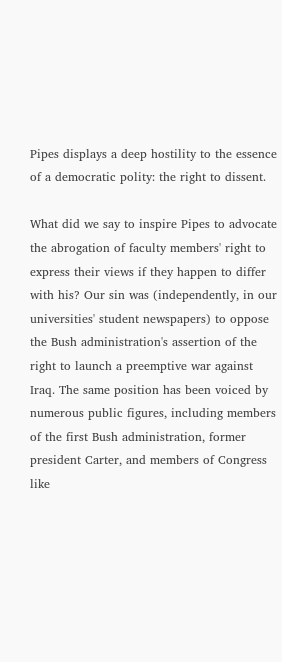Pipes displays a deep hostility to the essence of a democratic polity: the right to dissent.

What did we say to inspire Pipes to advocate the abrogation of faculty members' right to express their views if they happen to differ with his? Our sin was (independently, in our universities' student newspapers) to oppose the Bush administration's assertion of the right to launch a preemptive war against Iraq. The same position has been voiced by numerous public figures, including members of the first Bush administration, former president Carter, and members of Congress like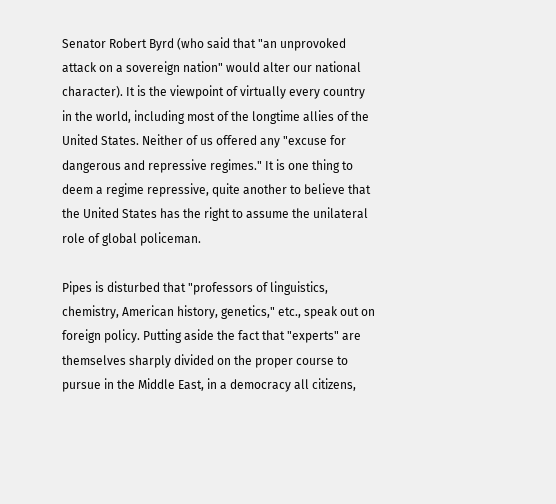Senator Robert Byrd (who said that "an unprovoked attack on a sovereign nation" would alter our national character). It is the viewpoint of virtually every country in the world, including most of the longtime allies of the United States. Neither of us offered any "excuse for dangerous and repressive regimes." It is one thing to deem a regime repressive, quite another to believe that the United States has the right to assume the unilateral role of global policeman.

Pipes is disturbed that "professors of linguistics, chemistry, American history, genetics," etc., speak out on foreign policy. Putting aside the fact that "experts" are themselves sharply divided on the proper course to pursue in the Middle East, in a democracy all citizens,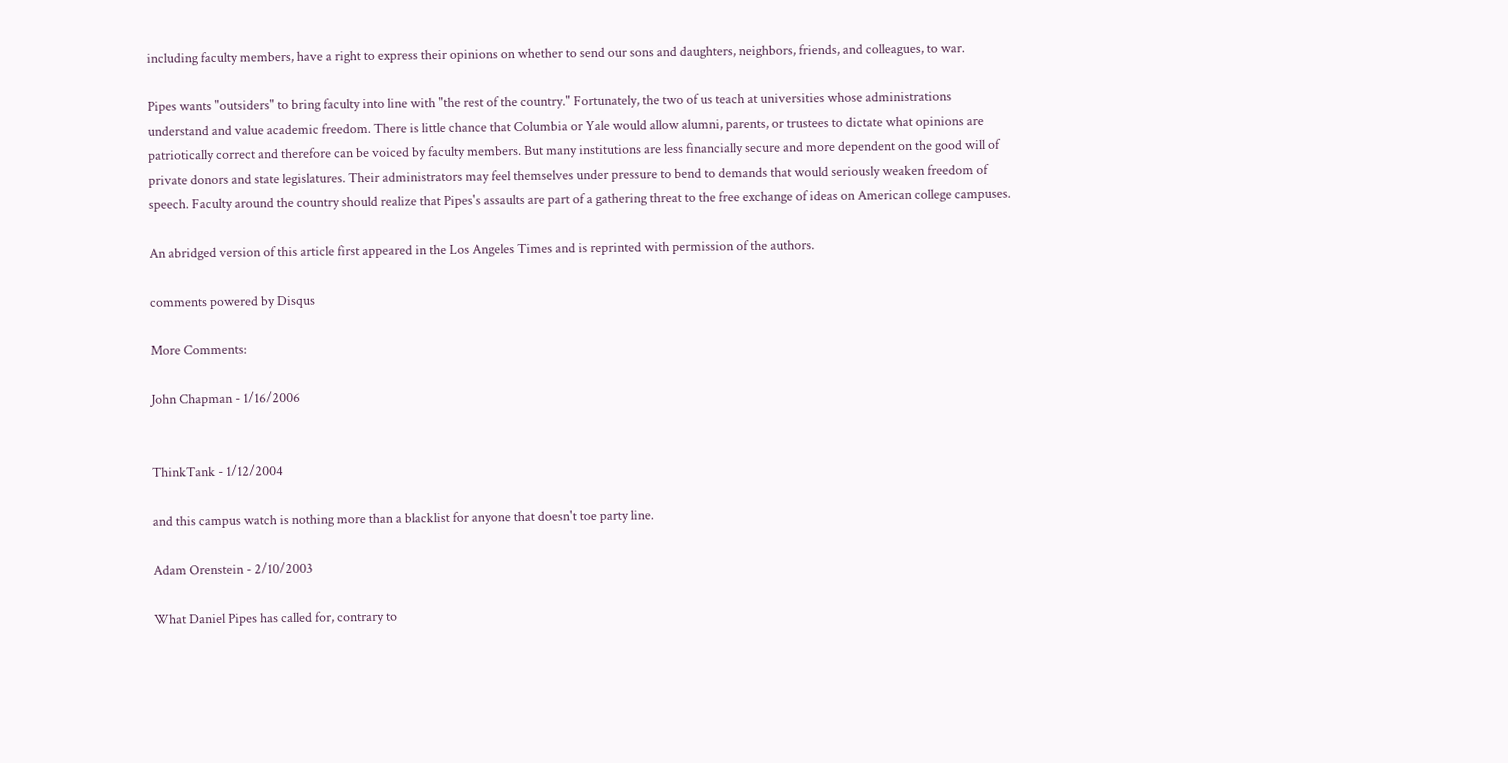including faculty members, have a right to express their opinions on whether to send our sons and daughters, neighbors, friends, and colleagues, to war.

Pipes wants "outsiders" to bring faculty into line with "the rest of the country." Fortunately, the two of us teach at universities whose administrations understand and value academic freedom. There is little chance that Columbia or Yale would allow alumni, parents, or trustees to dictate what opinions are patriotically correct and therefore can be voiced by faculty members. But many institutions are less financially secure and more dependent on the good will of private donors and state legislatures. Their administrators may feel themselves under pressure to bend to demands that would seriously weaken freedom of speech. Faculty around the country should realize that Pipes's assaults are part of a gathering threat to the free exchange of ideas on American college campuses.

An abridged version of this article first appeared in the Los Angeles Times and is reprinted with permission of the authors.

comments powered by Disqus

More Comments:

John Chapman - 1/16/2006


ThinkTank - 1/12/2004

and this campus watch is nothing more than a blacklist for anyone that doesn't toe party line.

Adam Orenstein - 2/10/2003

What Daniel Pipes has called for, contrary to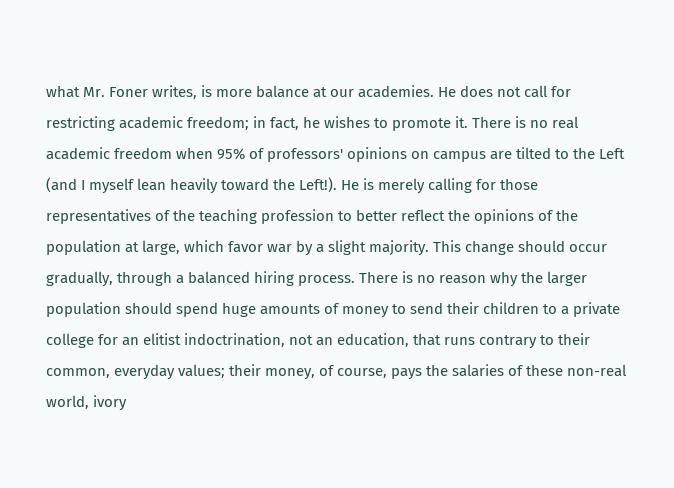what Mr. Foner writes, is more balance at our academies. He does not call for restricting academic freedom; in fact, he wishes to promote it. There is no real academic freedom when 95% of professors' opinions on campus are tilted to the Left (and I myself lean heavily toward the Left!). He is merely calling for those representatives of the teaching profession to better reflect the opinions of the population at large, which favor war by a slight majority. This change should occur gradually, through a balanced hiring process. There is no reason why the larger population should spend huge amounts of money to send their children to a private college for an elitist indoctrination, not an education, that runs contrary to their common, everyday values; their money, of course, pays the salaries of these non-real world, ivory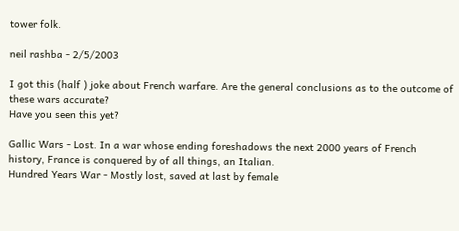tower folk.

neil rashba - 2/5/2003

I got this (half ) joke about French warfare. Are the general conclusions as to the outcome of these wars accurate?
Have you seen this yet?

Gallic Wars - Lost. In a war whose ending foreshadows the next 2000 years of French history, France is conquered by of all things, an Italian.
Hundred Years War - Mostly lost, saved at last by female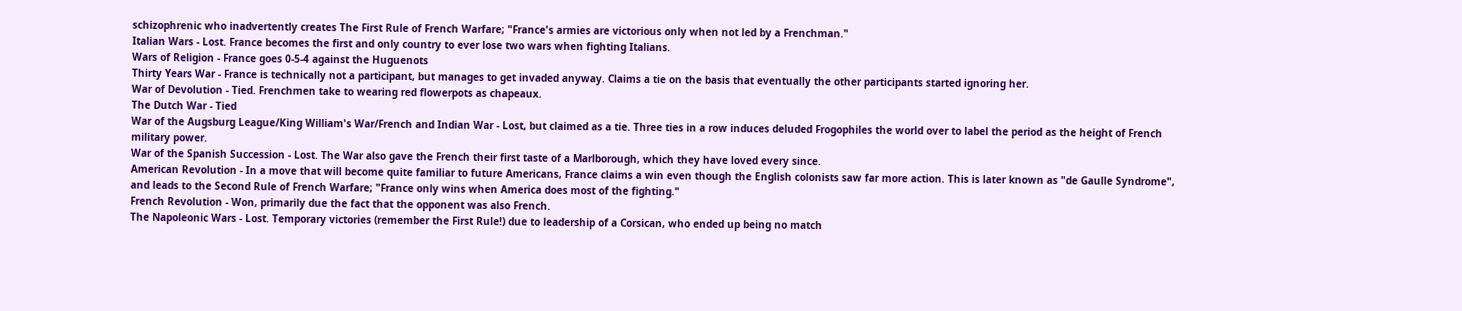schizophrenic who inadvertently creates The First Rule of French Warfare; "France's armies are victorious only when not led by a Frenchman."
Italian Wars - Lost. France becomes the first and only country to ever lose two wars when fighting Italians.
Wars of Religion - France goes 0-5-4 against the Huguenots
Thirty Years War - France is technically not a participant, but manages to get invaded anyway. Claims a tie on the basis that eventually the other participants started ignoring her.
War of Devolution - Tied. Frenchmen take to wearing red flowerpots as chapeaux.
The Dutch War - Tied
War of the Augsburg League/King William's War/French and Indian War - Lost, but claimed as a tie. Three ties in a row induces deluded Frogophiles the world over to label the period as the height of French military power.
War of the Spanish Succession - Lost. The War also gave the French their first taste of a Marlborough, which they have loved every since.
American Revolution - In a move that will become quite familiar to future Americans, France claims a win even though the English colonists saw far more action. This is later known as "de Gaulle Syndrome", and leads to the Second Rule of French Warfare; "France only wins when America does most of the fighting."
French Revolution - Won, primarily due the fact that the opponent was also French.
The Napoleonic Wars - Lost. Temporary victories (remember the First Rule!) due to leadership of a Corsican, who ended up being no match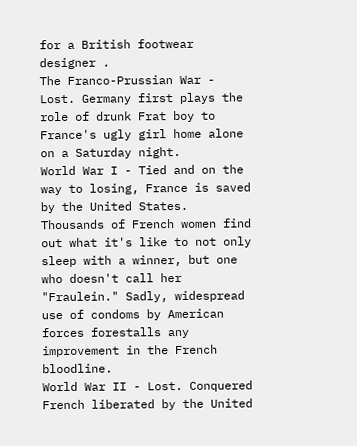for a British footwear designer .
The Franco-Prussian War - Lost. Germany first plays the role of drunk Frat boy to France's ugly girl home alone on a Saturday night.
World War I - Tied and on the way to losing, France is saved by the United States. Thousands of French women find out what it's like to not only sleep with a winner, but one who doesn't call her "Fraulein." Sadly, widespread use of condoms by American forces forestalls any improvement in the French bloodline.
World War II - Lost. Conquered French liberated by the United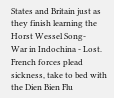States and Britain just as they finish learning the Horst Wessel Song-
War in Indochina - Lost. French forces plead sickness, take to bed with the Dien Bien Flu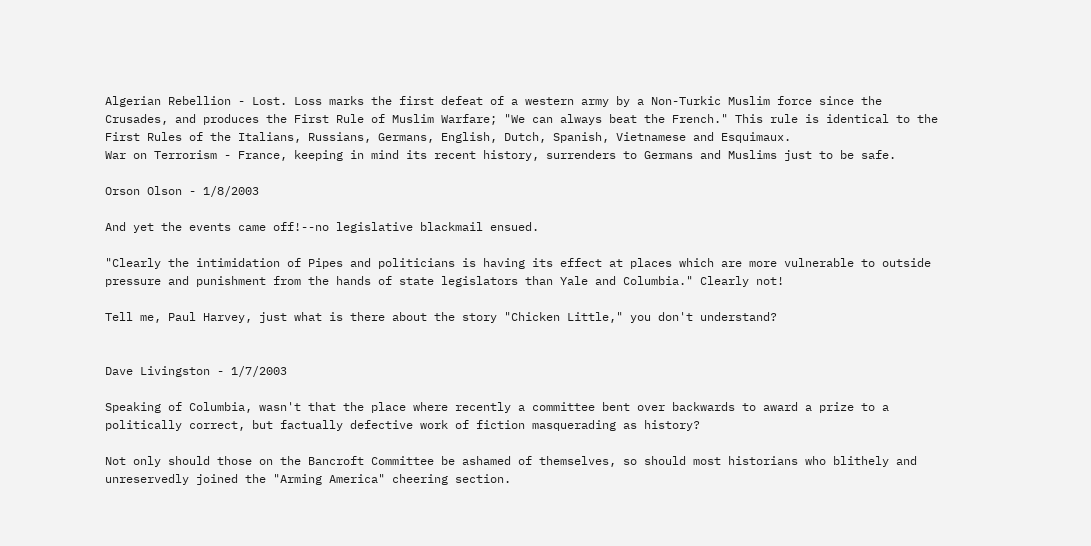Algerian Rebellion - Lost. Loss marks the first defeat of a western army by a Non-Turkic Muslim force since the Crusades, and produces the First Rule of Muslim Warfare; "We can always beat the French." This rule is identical to the First Rules of the Italians, Russians, Germans, English, Dutch, Spanish, Vietnamese and Esquimaux.
War on Terrorism - France, keeping in mind its recent history, surrenders to Germans and Muslims just to be safe.

Orson Olson - 1/8/2003

And yet the events came off!--no legislative blackmail ensued.

"Clearly the intimidation of Pipes and politicians is having its effect at places which are more vulnerable to outside pressure and punishment from the hands of state legislators than Yale and Columbia." Clearly not!

Tell me, Paul Harvey, just what is there about the story "Chicken Little," you don't understand?


Dave Livingston - 1/7/2003

Speaking of Columbia, wasn't that the place where recently a committee bent over backwards to award a prize to a politically correct, but factually defective work of fiction masquerading as history?

Not only should those on the Bancroft Committee be ashamed of themselves, so should most historians who blithely and unreservedly joined the "Arming America" cheering section.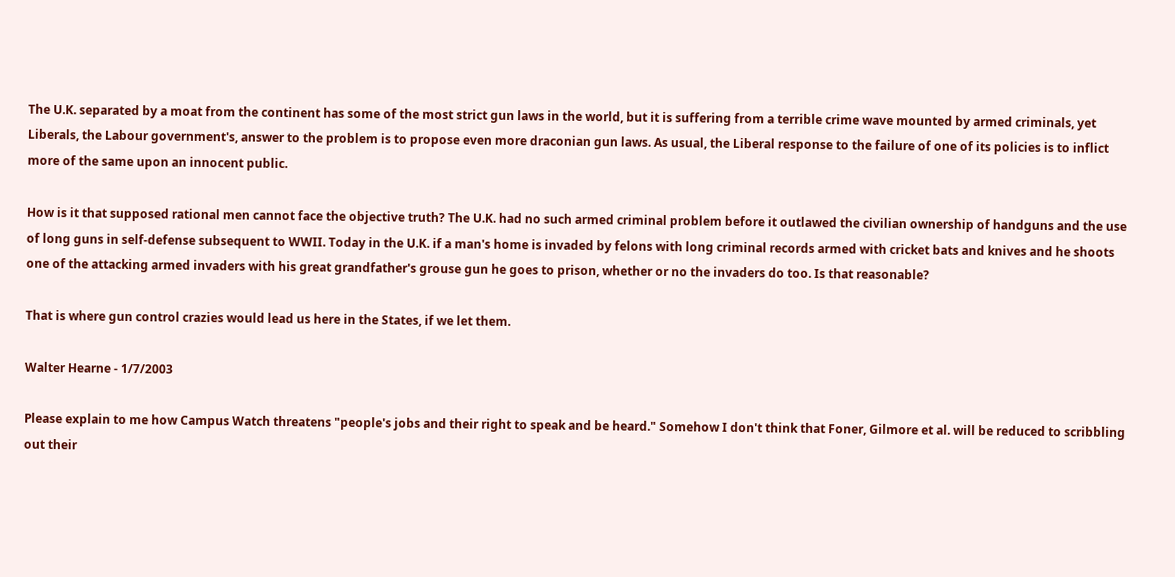The U.K. separated by a moat from the continent has some of the most strict gun laws in the world, but it is suffering from a terrible crime wave mounted by armed criminals, yet Liberals, the Labour government's, answer to the problem is to propose even more draconian gun laws. As usual, the Liberal response to the failure of one of its policies is to inflict more of the same upon an innocent public.

How is it that supposed rational men cannot face the objective truth? The U.K. had no such armed criminal problem before it outlawed the civilian ownership of handguns and the use of long guns in self-defense subsequent to WWII. Today in the U.K. if a man's home is invaded by felons with long criminal records armed with cricket bats and knives and he shoots one of the attacking armed invaders with his great grandfather's grouse gun he goes to prison, whether or no the invaders do too. Is that reasonable?

That is where gun control crazies would lead us here in the States, if we let them.

Walter Hearne - 1/7/2003

Please explain to me how Campus Watch threatens "people's jobs and their right to speak and be heard." Somehow I don't think that Foner, Gilmore et al. will be reduced to scribbling out their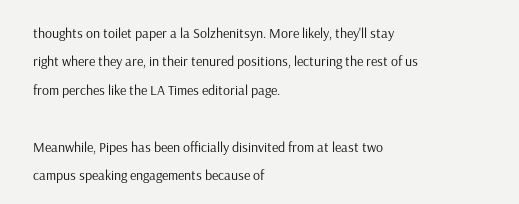thoughts on toilet paper a la Solzhenitsyn. More likely, they'll stay right where they are, in their tenured positions, lecturing the rest of us from perches like the LA Times editorial page.

Meanwhile, Pipes has been officially disinvited from at least two campus speaking engagements because of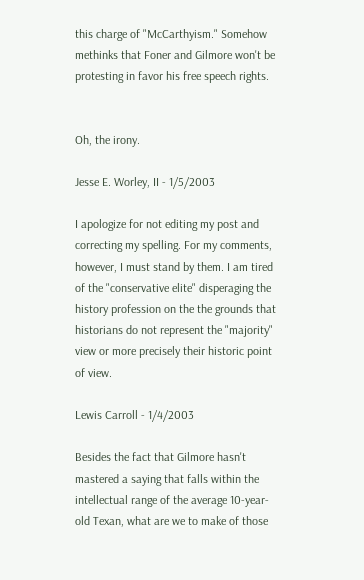this charge of "McCarthyism." Somehow methinks that Foner and Gilmore won't be protesting in favor his free speech rights.


Oh, the irony.

Jesse E. Worley, II - 1/5/2003

I apologize for not editing my post and correcting my spelling. For my comments, however, I must stand by them. I am tired of the "conservative elite" disperaging the history profession on the the grounds that historians do not represent the "majority" view or more precisely their historic point of view.

Lewis Carroll - 1/4/2003

Besides the fact that Gilmore hasn't mastered a saying that falls within the intellectual range of the average 10-year-old Texan, what are we to make of those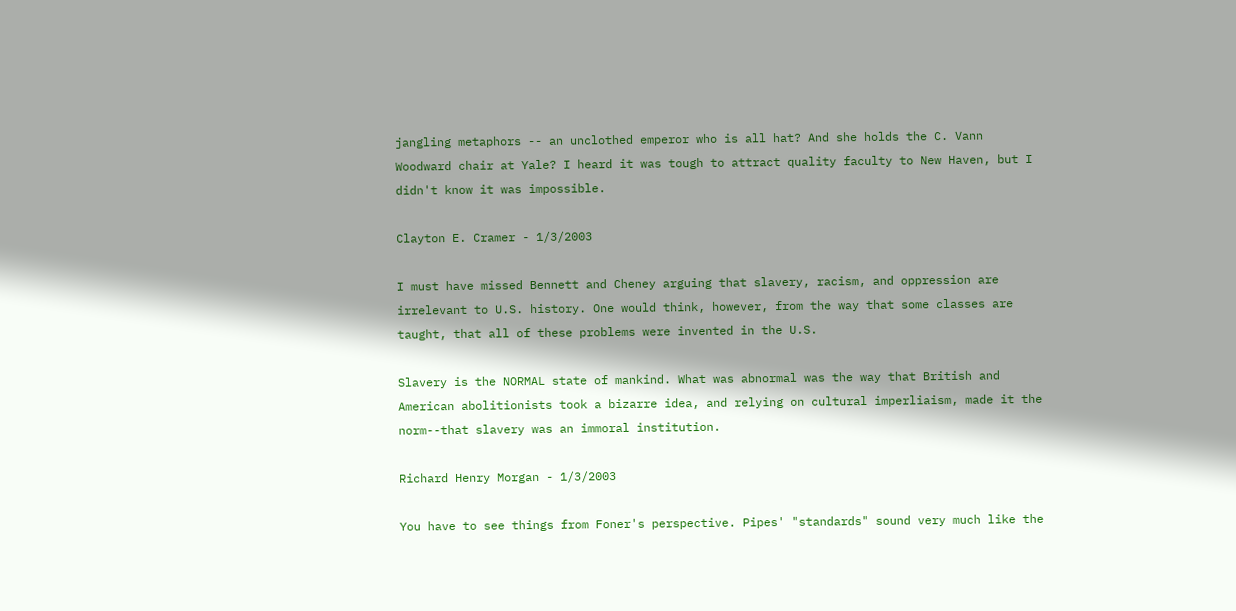jangling metaphors -- an unclothed emperor who is all hat? And she holds the C. Vann Woodward chair at Yale? I heard it was tough to attract quality faculty to New Haven, but I didn't know it was impossible.

Clayton E. Cramer - 1/3/2003

I must have missed Bennett and Cheney arguing that slavery, racism, and oppression are irrelevant to U.S. history. One would think, however, from the way that some classes are taught, that all of these problems were invented in the U.S.

Slavery is the NORMAL state of mankind. What was abnormal was the way that British and American abolitionists took a bizarre idea, and relying on cultural imperliaism, made it the norm--that slavery was an immoral institution.

Richard Henry Morgan - 1/3/2003

You have to see things from Foner's perspective. Pipes' "standards" sound very much like the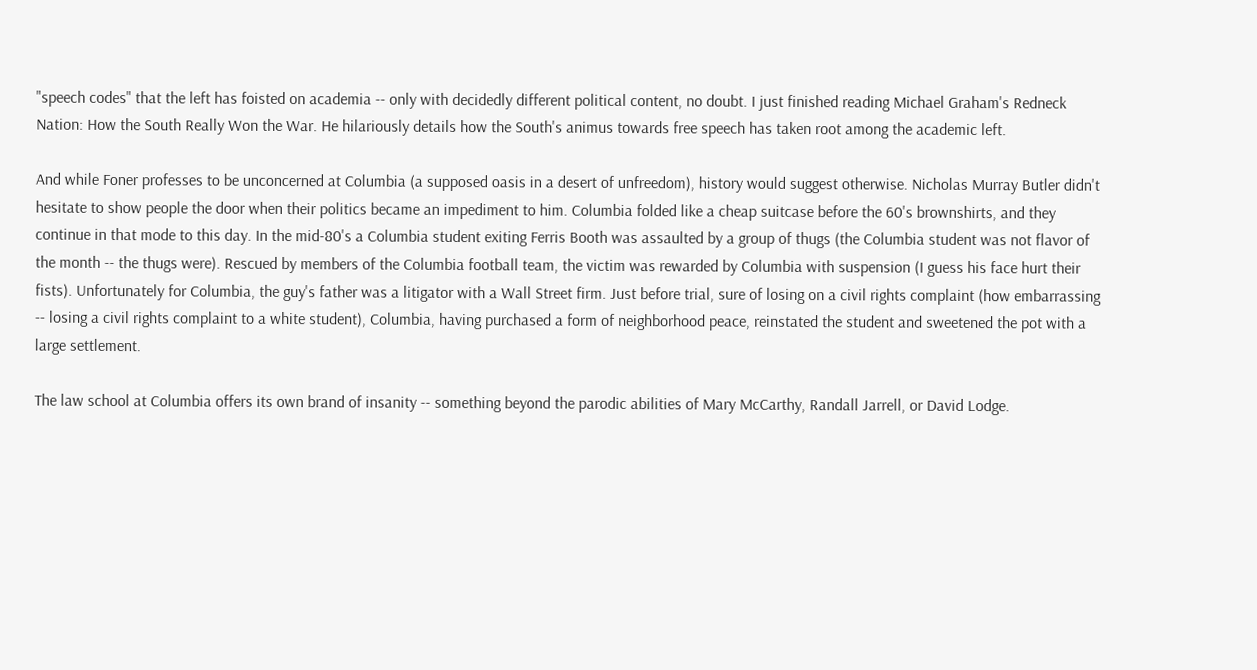"speech codes" that the left has foisted on academia -- only with decidedly different political content, no doubt. I just finished reading Michael Graham's Redneck Nation: How the South Really Won the War. He hilariously details how the South's animus towards free speech has taken root among the academic left.

And while Foner professes to be unconcerned at Columbia (a supposed oasis in a desert of unfreedom), history would suggest otherwise. Nicholas Murray Butler didn't hesitate to show people the door when their politics became an impediment to him. Columbia folded like a cheap suitcase before the 60's brownshirts, and they continue in that mode to this day. In the mid-80's a Columbia student exiting Ferris Booth was assaulted by a group of thugs (the Columbia student was not flavor of the month -- the thugs were). Rescued by members of the Columbia football team, the victim was rewarded by Columbia with suspension (I guess his face hurt their fists). Unfortunately for Columbia, the guy's father was a litigator with a Wall Street firm. Just before trial, sure of losing on a civil rights complaint (how embarrassing -- losing a civil rights complaint to a white student), Columbia, having purchased a form of neighborhood peace, reinstated the student and sweetened the pot with a large settlement.

The law school at Columbia offers its own brand of insanity -- something beyond the parodic abilities of Mary McCarthy, Randall Jarrell, or David Lodge.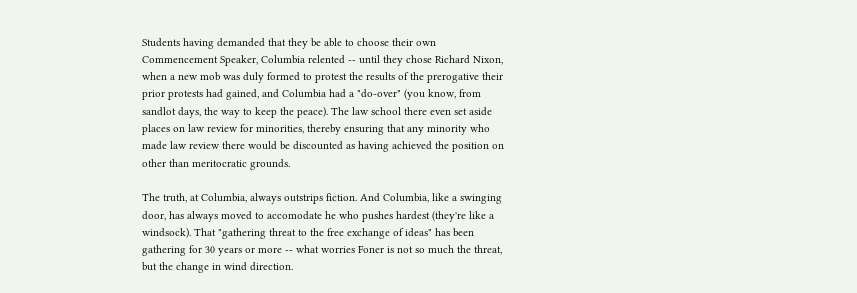Students having demanded that they be able to choose their own Commencement Speaker, Columbia relented -- until they chose Richard Nixon, when a new mob was duly formed to protest the results of the prerogative their prior protests had gained, and Columbia had a "do-over" (you know, from sandlot days, the way to keep the peace). The law school there even set aside places on law review for minorities, thereby ensuring that any minority who made law review there would be discounted as having achieved the position on other than meritocratic grounds.

The truth, at Columbia, always outstrips fiction. And Columbia, like a swinging door, has always moved to accomodate he who pushes hardest (they're like a windsock). That "gathering threat to the free exchange of ideas" has been gathering for 30 years or more -- what worries Foner is not so much the threat, but the change in wind direction.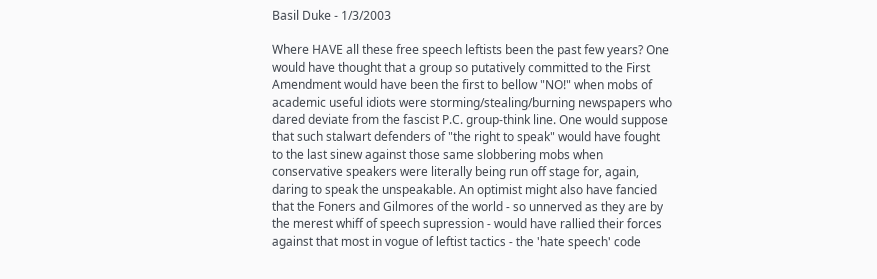Basil Duke - 1/3/2003

Where HAVE all these free speech leftists been the past few years? One would have thought that a group so putatively committed to the First Amendment would have been the first to bellow "NO!" when mobs of academic useful idiots were storming/stealing/burning newspapers who dared deviate from the fascist P.C. group-think line. One would suppose that such stalwart defenders of "the right to speak" would have fought to the last sinew against those same slobbering mobs when conservative speakers were literally being run off stage for, again, daring to speak the unspeakable. An optimist might also have fancied that the Foners and Gilmores of the world - so unnerved as they are by the merest whiff of speech supression - would have rallied their forces against that most in vogue of leftist tactics - the 'hate speech' code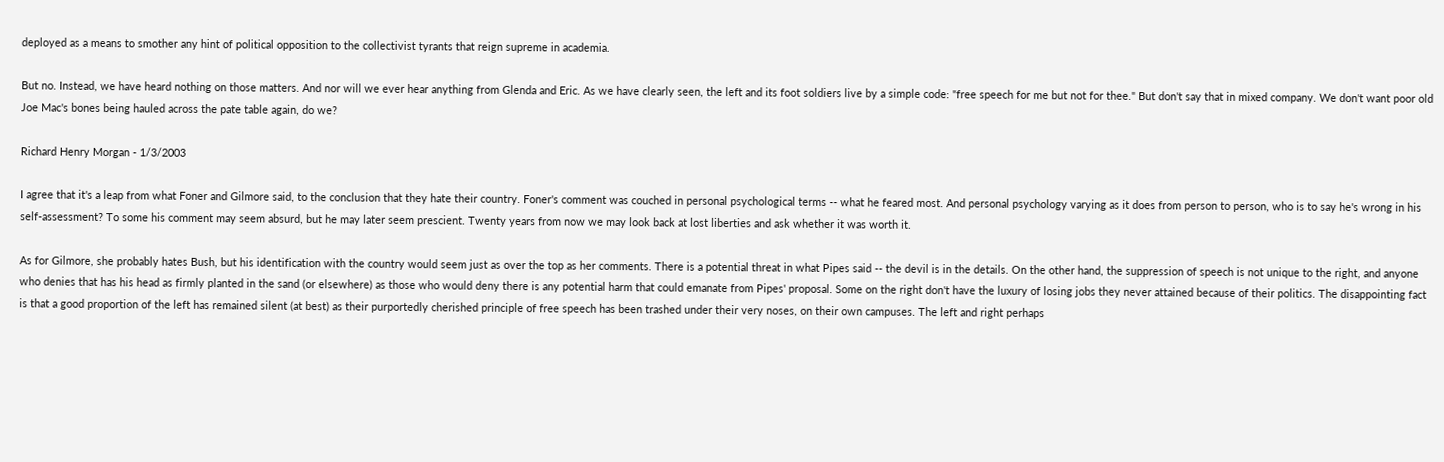deployed as a means to smother any hint of political opposition to the collectivist tyrants that reign supreme in academia.

But no. Instead, we have heard nothing on those matters. And nor will we ever hear anything from Glenda and Eric. As we have clearly seen, the left and its foot soldiers live by a simple code: "free speech for me but not for thee." But don't say that in mixed company. We don't want poor old Joe Mac's bones being hauled across the pate table again, do we?

Richard Henry Morgan - 1/3/2003

I agree that it's a leap from what Foner and Gilmore said, to the conclusion that they hate their country. Foner's comment was couched in personal psychological terms -- what he feared most. And personal psychology varying as it does from person to person, who is to say he's wrong in his self-assessment? To some his comment may seem absurd, but he may later seem prescient. Twenty years from now we may look back at lost liberties and ask whether it was worth it.

As for Gilmore, she probably hates Bush, but his identification with the country would seem just as over the top as her comments. There is a potential threat in what Pipes said -- the devil is in the details. On the other hand, the suppression of speech is not unique to the right, and anyone who denies that has his head as firmly planted in the sand (or elsewhere) as those who would deny there is any potential harm that could emanate from Pipes' proposal. Some on the right don't have the luxury of losing jobs they never attained because of their politics. The disappointing fact is that a good proportion of the left has remained silent (at best) as their purportedly cherished principle of free speech has been trashed under their very noses, on their own campuses. The left and right perhaps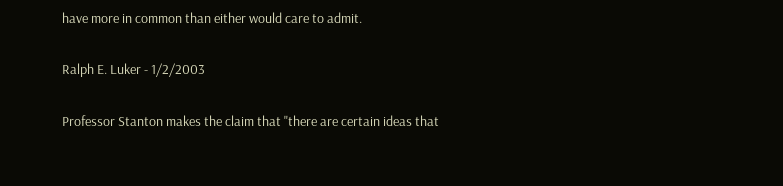have more in common than either would care to admit.

Ralph E. Luker - 1/2/2003

Professor Stanton makes the claim that "there are certain ideas that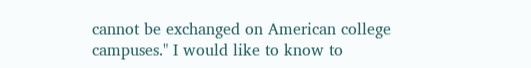cannot be exchanged on American college campuses." I would like to know to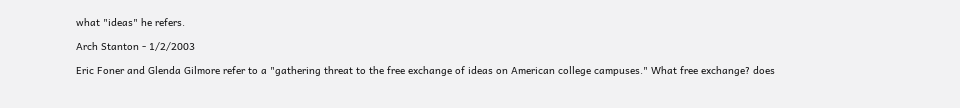what "ideas" he refers.

Arch Stanton - 1/2/2003

Eric Foner and Glenda Gilmore refer to a "gathering threat to the free exchange of ideas on American college campuses." What free exchange? does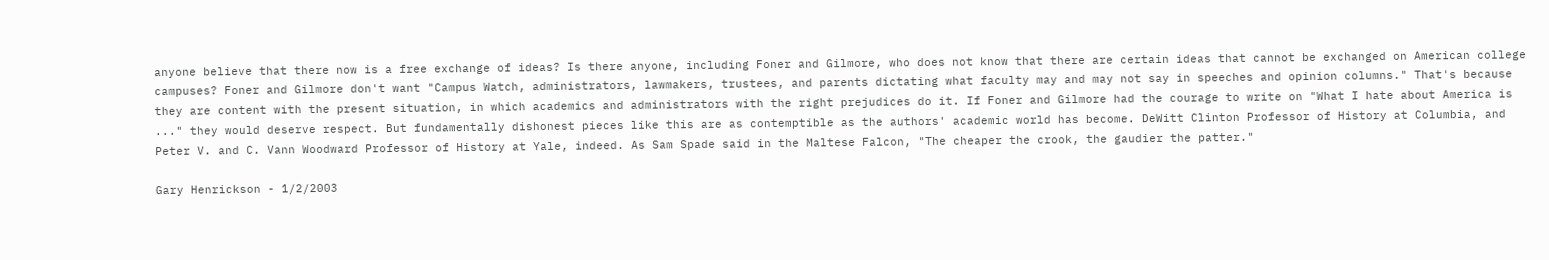anyone believe that there now is a free exchange of ideas? Is there anyone, including Foner and Gilmore, who does not know that there are certain ideas that cannot be exchanged on American college campuses? Foner and Gilmore don't want "Campus Watch, administrators, lawmakers, trustees, and parents dictating what faculty may and may not say in speeches and opinion columns." That's because they are content with the present situation, in which academics and administrators with the right prejudices do it. If Foner and Gilmore had the courage to write on "What I hate about America is ..." they would deserve respect. But fundamentally dishonest pieces like this are as contemptible as the authors' academic world has become. DeWitt Clinton Professor of History at Columbia, and Peter V. and C. Vann Woodward Professor of History at Yale, indeed. As Sam Spade said in the Maltese Falcon, "The cheaper the crook, the gaudier the patter."

Gary Henrickson - 1/2/2003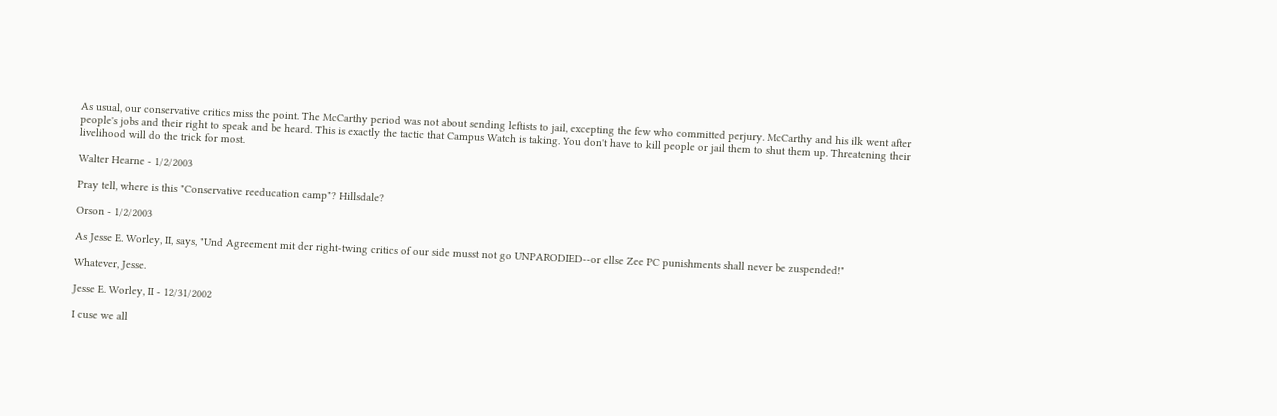As usual, our conservative critics miss the point. The McCarthy period was not about sending leftists to jail, excepting the few who committed perjury. McCarthy and his ilk went after people's jobs and their right to speak and be heard. This is exactly the tactic that Campus Watch is taking. You don't have to kill people or jail them to shut them up. Threatening their livelihood will do the trick for most.

Walter Hearne - 1/2/2003

Pray tell, where is this "Conservative reeducation camp"? Hillsdale?

Orson - 1/2/2003

As Jesse E. Worley, II, says, "Und Agreement mit der right-twing critics of our side musst not go UNPARODIED--or ellse Zee PC punishments shall never be zuspended!"

Whatever, Jesse.

Jesse E. Worley, II - 12/31/2002

I cuse we all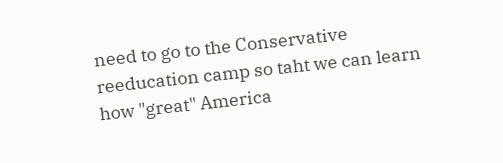need to go to the Conservative reeducation camp so taht we can learn how "great" America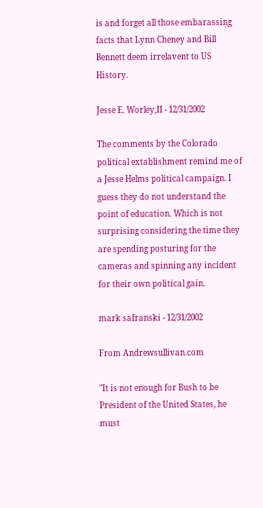is and forget all those embarassing facts that Lynn Cheney and Bill Bennett deem irrelavent to US History.

Jesse E. Worley,II - 12/31/2002

The comments by the Colorado political extablishment remind me of a Jesse Helms political campaign. I guess they do not understand the point of education. Which is not surprising considering the time they are spending posturing for the cameras and spinning any incident for their own political gain.

mark safranski - 12/31/2002

From Andrewsullivan.com

"It is not enough for Bush to be President of the United States, he must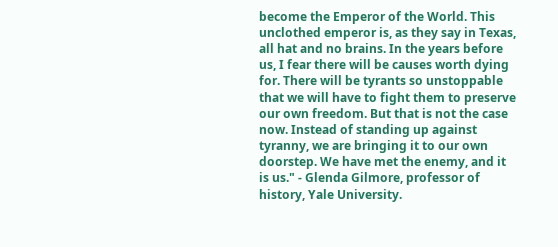become the Emperor of the World. This unclothed emperor is, as they say in Texas, all hat and no brains. In the years before us, I fear there will be causes worth dying for. There will be tyrants so unstoppable that we will have to fight them to preserve our own freedom. But that is not the case now. Instead of standing up against tyranny, we are bringing it to our own doorstep. We have met the enemy, and it is us." - Glenda Gilmore, professor of history, Yale University.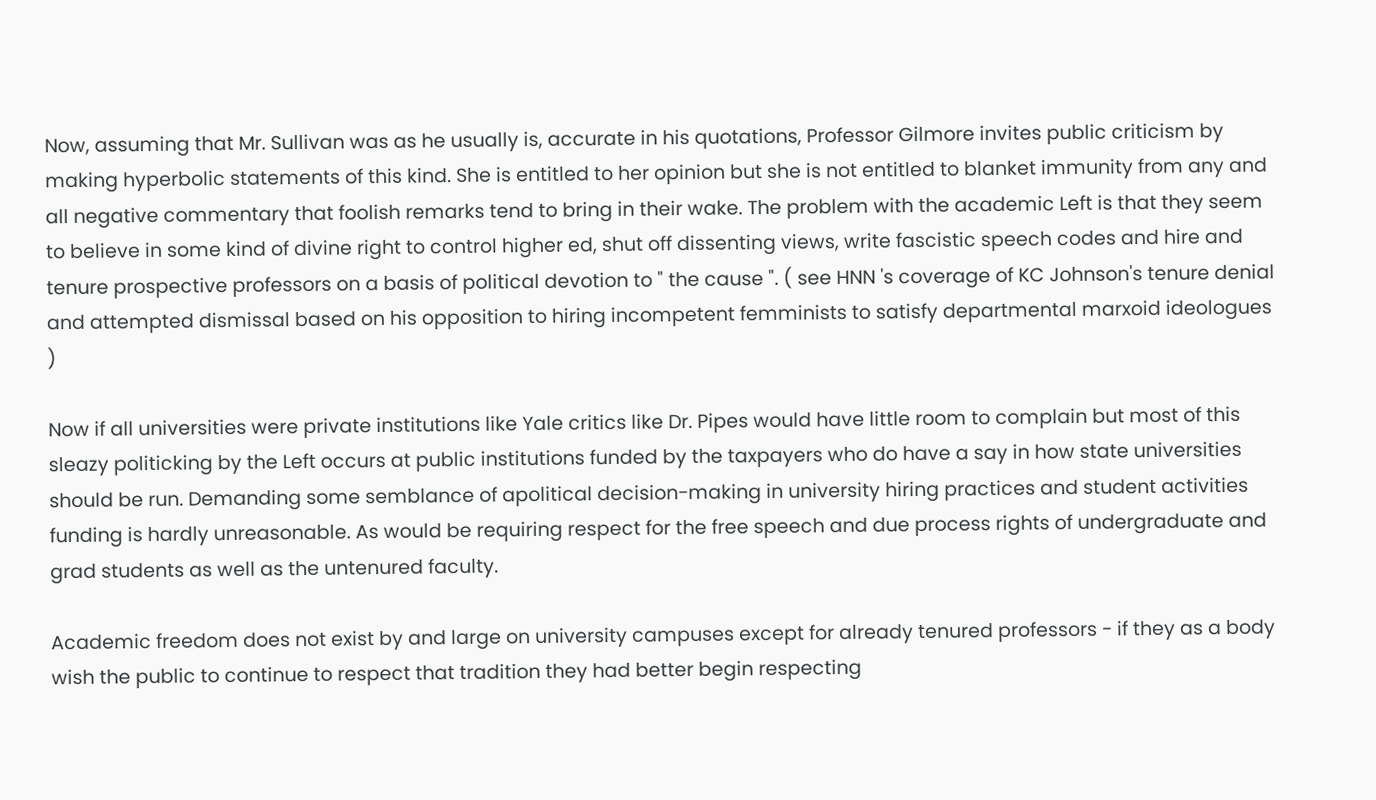Now, assuming that Mr. Sullivan was as he usually is, accurate in his quotations, Professor Gilmore invites public criticism by making hyperbolic statements of this kind. She is entitled to her opinion but she is not entitled to blanket immunity from any and all negative commentary that foolish remarks tend to bring in their wake. The problem with the academic Left is that they seem to believe in some kind of divine right to control higher ed, shut off dissenting views, write fascistic speech codes and hire and tenure prospective professors on a basis of political devotion to " the cause ". ( see HNN 's coverage of KC Johnson's tenure denial and attempted dismissal based on his opposition to hiring incompetent femminists to satisfy departmental marxoid ideologues )

Now if all universities were private institutions like Yale critics like Dr. Pipes would have little room to complain but most of this sleazy politicking by the Left occurs at public institutions funded by the taxpayers who do have a say in how state universities should be run. Demanding some semblance of apolitical decision-making in university hiring practices and student activities funding is hardly unreasonable. As would be requiring respect for the free speech and due process rights of undergraduate and grad students as well as the untenured faculty.

Academic freedom does not exist by and large on university campuses except for already tenured professors - if they as a body wish the public to continue to respect that tradition they had better begin respecting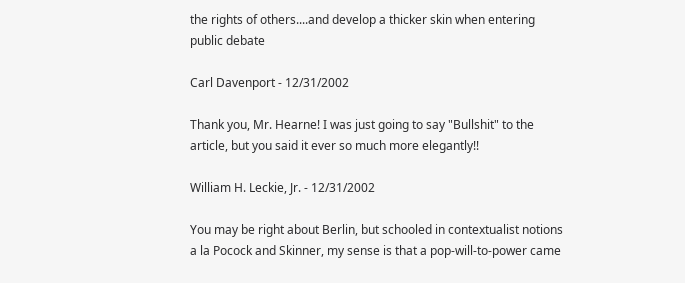the rights of others....and develop a thicker skin when entering public debate

Carl Davenport - 12/31/2002

Thank you, Mr. Hearne! I was just going to say "Bullshit" to the article, but you said it ever so much more elegantly!!

William H. Leckie, Jr. - 12/31/2002

You may be right about Berlin, but schooled in contextualist notions a la Pocock and Skinner, my sense is that a pop-will-to-power came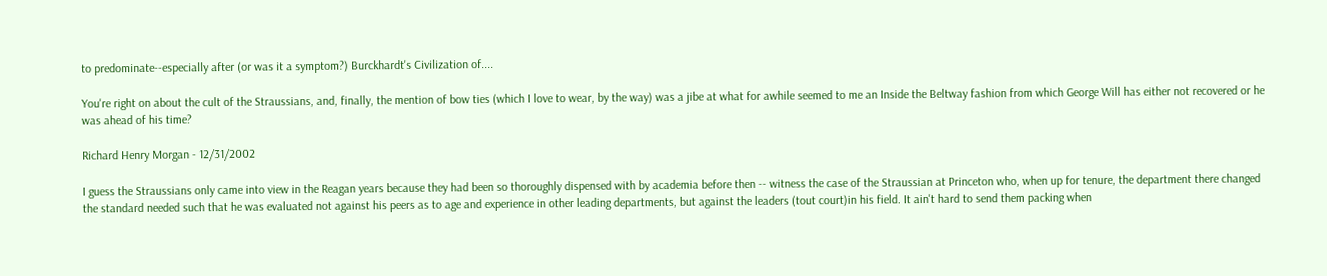to predominate--especially after (or was it a symptom?) Burckhardt's Civilization of....

You're right on about the cult of the Straussians, and, finally, the mention of bow ties (which I love to wear, by the way) was a jibe at what for awhile seemed to me an Inside the Beltway fashion from which George Will has either not recovered or he was ahead of his time?

Richard Henry Morgan - 12/31/2002

I guess the Straussians only came into view in the Reagan years because they had been so thoroughly dispensed with by academia before then -- witness the case of the Straussian at Princeton who, when up for tenure, the department there changed the standard needed such that he was evaluated not against his peers as to age and experience in other leading departments, but against the leaders (tout court)in his field. It ain't hard to send them packing when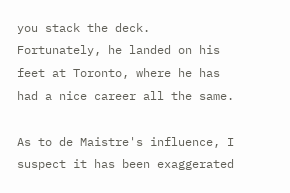you stack the deck. Fortunately, he landed on his feet at Toronto, where he has had a nice career all the same.

As to de Maistre's influence, I suspect it has been exaggerated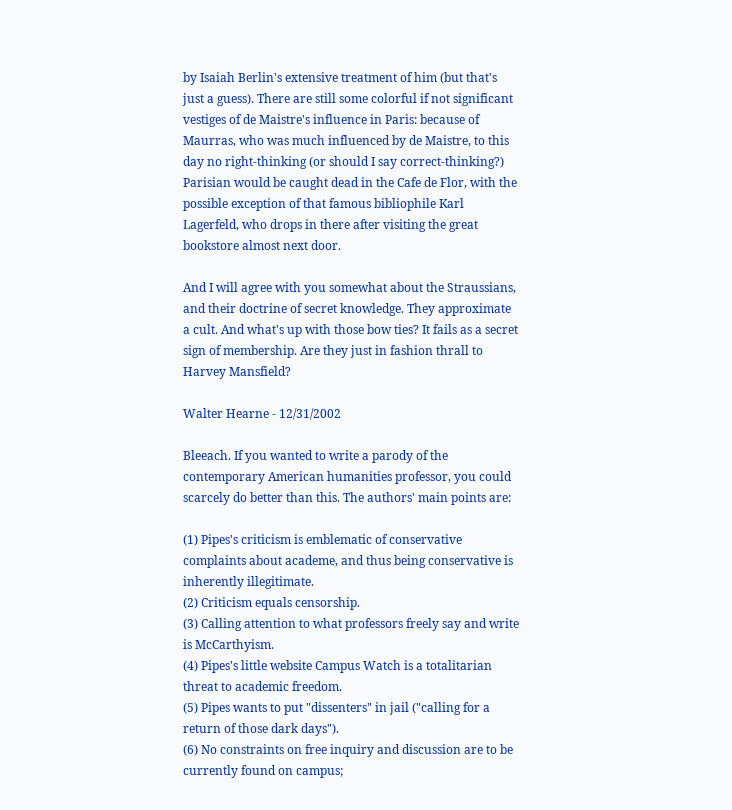by Isaiah Berlin's extensive treatment of him (but that's just a guess). There are still some colorful if not significant vestiges of de Maistre's influence in Paris: because of Maurras, who was much influenced by de Maistre, to this day no right-thinking (or should I say correct-thinking?) Parisian would be caught dead in the Cafe de Flor, with the possible exception of that famous bibliophile Karl Lagerfeld, who drops in there after visiting the great bookstore almost next door.

And I will agree with you somewhat about the Straussians, and their doctrine of secret knowledge. They approximate a cult. And what's up with those bow ties? It fails as a secret sign of membership. Are they just in fashion thrall to Harvey Mansfield?

Walter Hearne - 12/31/2002

Bleeach. If you wanted to write a parody of the contemporary American humanities professor, you could scarcely do better than this. The authors' main points are:

(1) Pipes's criticism is emblematic of conservative complaints about academe, and thus being conservative is inherently illegitimate.
(2) Criticism equals censorship.
(3) Calling attention to what professors freely say and write is McCarthyism.
(4) Pipes's little website Campus Watch is a totalitarian threat to academic freedom.
(5) Pipes wants to put "dissenters" in jail ("calling for a return of those dark days").
(6) No constraints on free inquiry and discussion are to be currently found on campus;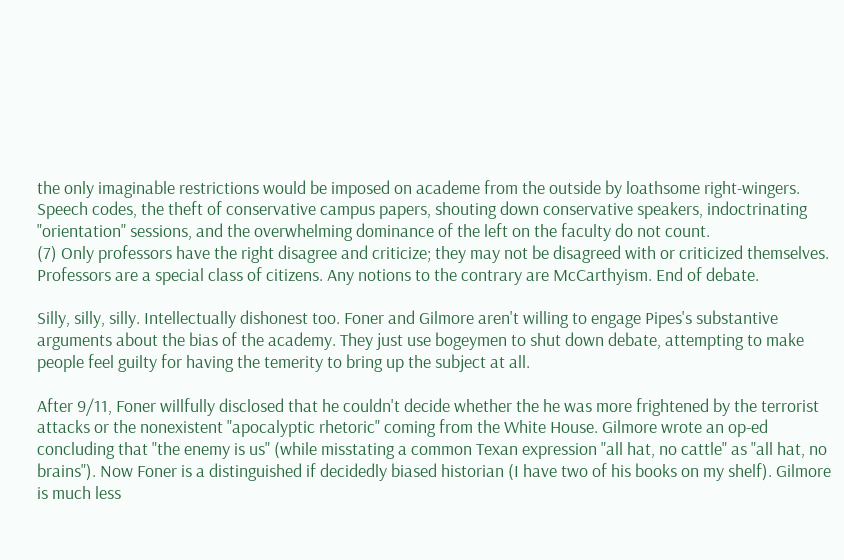the only imaginable restrictions would be imposed on academe from the outside by loathsome right-wingers. Speech codes, the theft of conservative campus papers, shouting down conservative speakers, indoctrinating "orientation" sessions, and the overwhelming dominance of the left on the faculty do not count.
(7) Only professors have the right disagree and criticize; they may not be disagreed with or criticized themselves. Professors are a special class of citizens. Any notions to the contrary are McCarthyism. End of debate.

Silly, silly, silly. Intellectually dishonest too. Foner and Gilmore aren't willing to engage Pipes's substantive arguments about the bias of the academy. They just use bogeymen to shut down debate, attempting to make people feel guilty for having the temerity to bring up the subject at all.

After 9/11, Foner willfully disclosed that he couldn't decide whether the he was more frightened by the terrorist attacks or the nonexistent "apocalyptic rhetoric" coming from the White House. Gilmore wrote an op-ed concluding that "the enemy is us" (while misstating a common Texan expression "all hat, no cattle" as "all hat, no brains"). Now Foner is a distinguished if decidedly biased historian (I have two of his books on my shelf). Gilmore is much less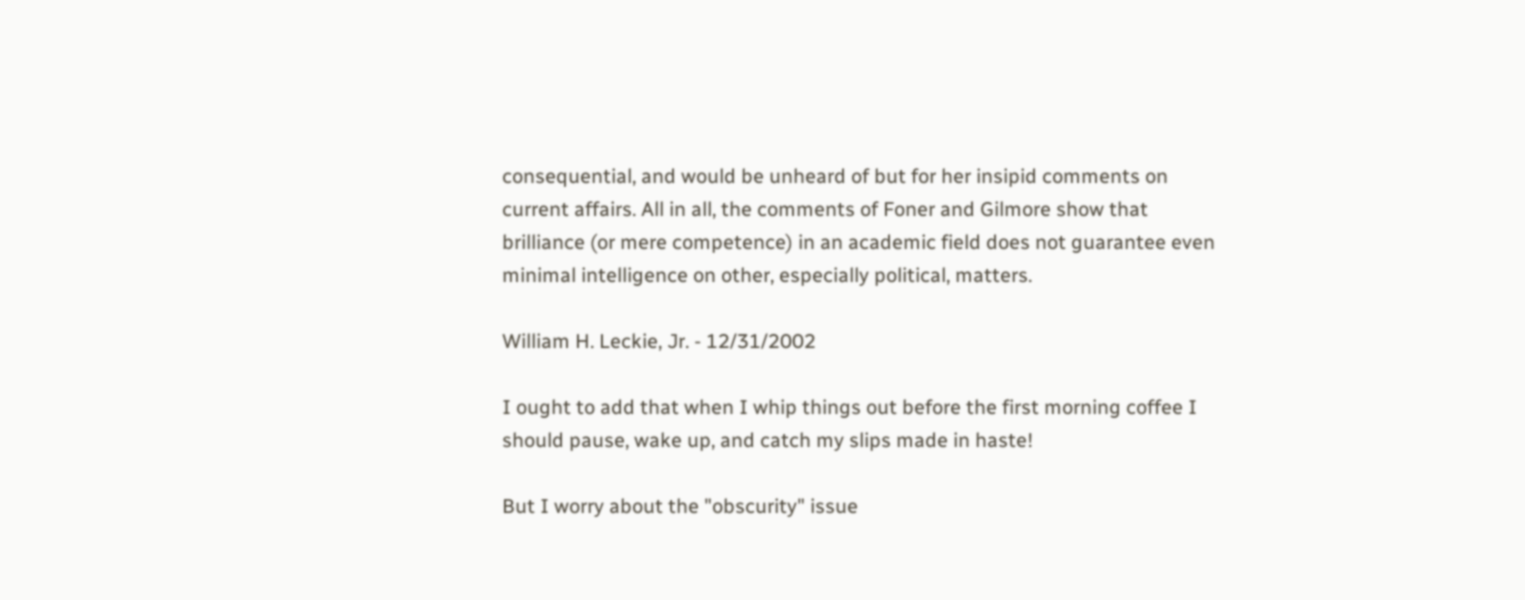consequential, and would be unheard of but for her insipid comments on current affairs. All in all, the comments of Foner and Gilmore show that brilliance (or mere competence) in an academic field does not guarantee even minimal intelligence on other, especially political, matters.

William H. Leckie, Jr. - 12/31/2002

I ought to add that when I whip things out before the first morning coffee I should pause, wake up, and catch my slips made in haste!

But I worry about the "obscurity" issue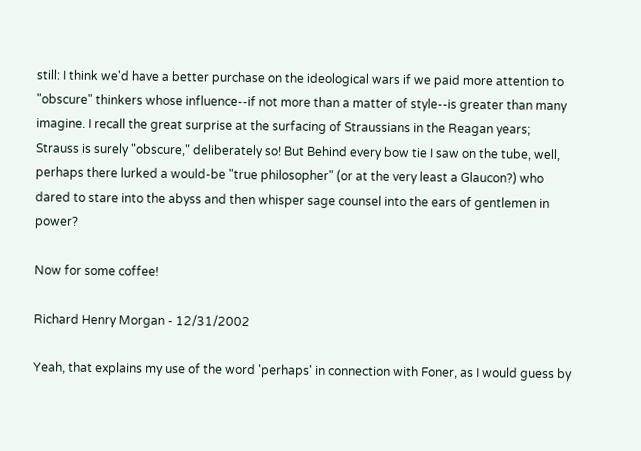still: I think we'd have a better purchase on the ideological wars if we paid more attention to "obscure" thinkers whose influence--if not more than a matter of style--is greater than many imagine. I recall the great surprise at the surfacing of Straussians in the Reagan years; Strauss is surely "obscure," deliberately so! But Behind every bow tie I saw on the tube, well, perhaps there lurked a would-be "true philosopher" (or at the very least a Glaucon?) who dared to stare into the abyss and then whisper sage counsel into the ears of gentlemen in power?

Now for some coffee!

Richard Henry Morgan - 12/31/2002

Yeah, that explains my use of the word 'perhaps' in connection with Foner, as I would guess by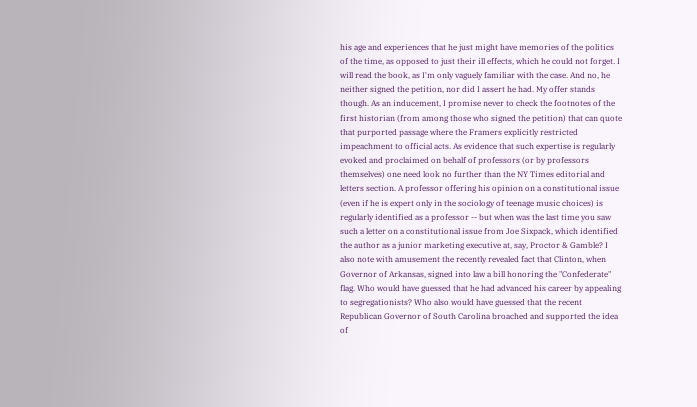his age and experiences that he just might have memories of the politics of the time, as opposed to just their ill effects, which he could not forget. I will read the book, as I'm only vaguely familiar with the case. And no, he neither signed the petition, nor did I assert he had. My offer stands though. As an inducement, I promise never to check the footnotes of the first historian (from among those who signed the petition) that can quote that purported passage where the Framers explicitly restricted impeachment to official acts. As evidence that such expertise is regularly evoked and proclaimed on behalf of professors (or by professors themselves) one need look no further than the NY Times editorial and letters section. A professor offering his opinion on a constitutional issue (even if he is expert only in the sociology of teenage music choices) is regularly identified as a professor -- but when was the last time you saw such a letter on a constitutional issue from Joe Sixpack, which identified the author as a junior marketing executive at, say, Proctor & Gamble? I also note with amusement the recently revealed fact that Clinton, when Governor of Arkansas, signed into law a bill honoring the "Confederate" flag. Who would have guessed that he had advanced his career by appealing to segregationists? Who also would have guessed that the recent Republican Governor of South Carolina broached and supported the idea of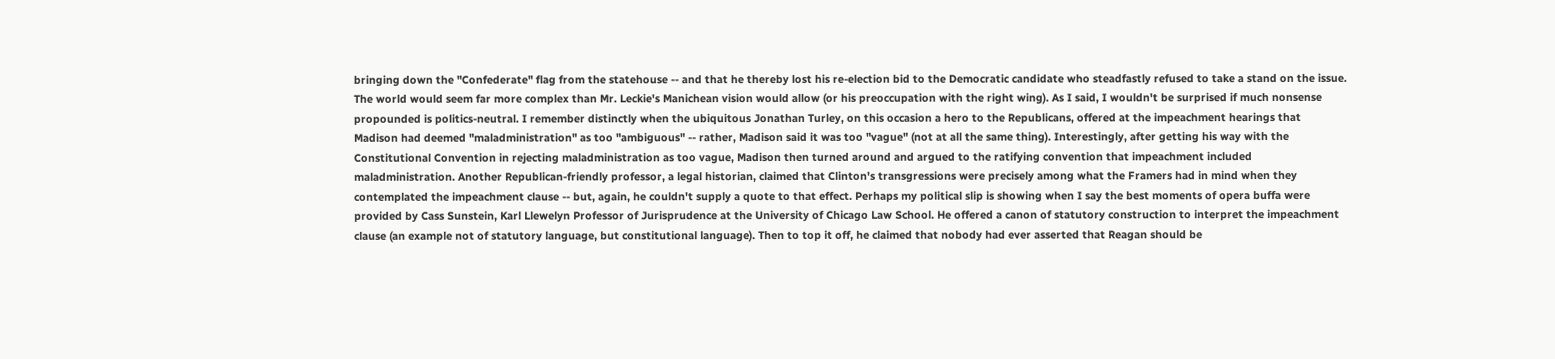bringing down the "Confederate" flag from the statehouse -- and that he thereby lost his re-election bid to the Democratic candidate who steadfastly refused to take a stand on the issue. The world would seem far more complex than Mr. Leckie's Manichean vision would allow (or his preoccupation with the right wing). As I said, I wouldn't be surprised if much nonsense propounded is politics-neutral. I remember distinctly when the ubiquitous Jonathan Turley, on this occasion a hero to the Republicans, offered at the impeachment hearings that Madison had deemed "maladministration" as too "ambiguous" -- rather, Madison said it was too "vague" (not at all the same thing). Interestingly, after getting his way with the Constitutional Convention in rejecting maladministration as too vague, Madison then turned around and argued to the ratifying convention that impeachment included maladministration. Another Republican-friendly professor, a legal historian, claimed that Clinton's transgressions were precisely among what the Framers had in mind when they contemplated the impeachment clause -- but, again, he couldn't supply a quote to that effect. Perhaps my political slip is showing when I say the best moments of opera buffa were provided by Cass Sunstein, Karl Llewelyn Professor of Jurisprudence at the University of Chicago Law School. He offered a canon of statutory construction to interpret the impeachment clause (an example not of statutory language, but constitutional language). Then to top it off, he claimed that nobody had ever asserted that Reagan should be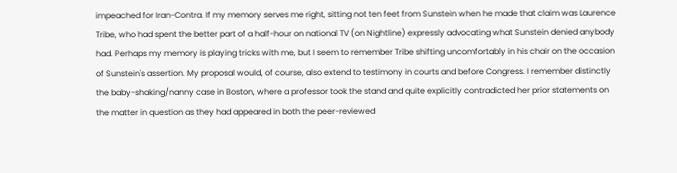impeached for Iran-Contra. If my memory serves me right, sitting not ten feet from Sunstein when he made that claim was Laurence Tribe, who had spent the better part of a half-hour on national TV (on Nightline) expressly advocating what Sunstein denied anybody had. Perhaps my memory is playing tricks with me, but I seem to remember Tribe shifting uncomfortably in his chair on the occasion of Sunstein's assertion. My proposal would, of course, also extend to testimony in courts and before Congress. I remember distinctly the baby-shaking/nanny case in Boston, where a professor took the stand and quite explicitly contradicted her prior statements on the matter in question as they had appeared in both the peer-reviewed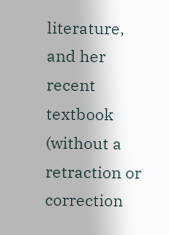literature, and her recent textbook (without a retraction or correction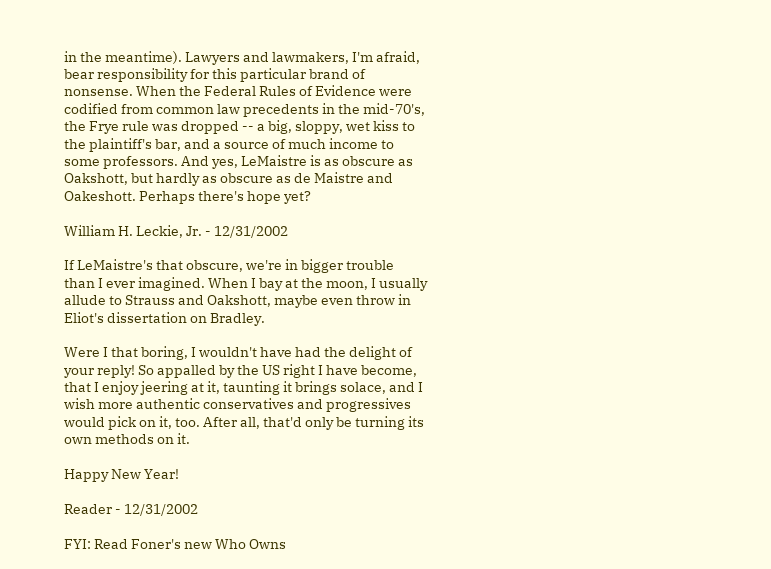in the meantime). Lawyers and lawmakers, I'm afraid, bear responsibility for this particular brand of nonsense. When the Federal Rules of Evidence were codified from common law precedents in the mid-70's, the Frye rule was dropped -- a big, sloppy, wet kiss to the plaintiff's bar, and a source of much income to some professors. And yes, LeMaistre is as obscure as Oakshott, but hardly as obscure as de Maistre and Oakeshott. Perhaps there's hope yet?

William H. Leckie, Jr. - 12/31/2002

If LeMaistre's that obscure, we're in bigger trouble than I ever imagined. When I bay at the moon, I usually allude to Strauss and Oakshott, maybe even throw in Eliot's dissertation on Bradley.

Were I that boring, I wouldn't have had the delight of your reply! So appalled by the US right I have become, that I enjoy jeering at it, taunting it brings solace, and I wish more authentic conservatives and progressives would pick on it, too. After all, that'd only be turning its own methods on it.

Happy New Year!

Reader - 12/31/2002

FYI: Read Foner's new Who Owns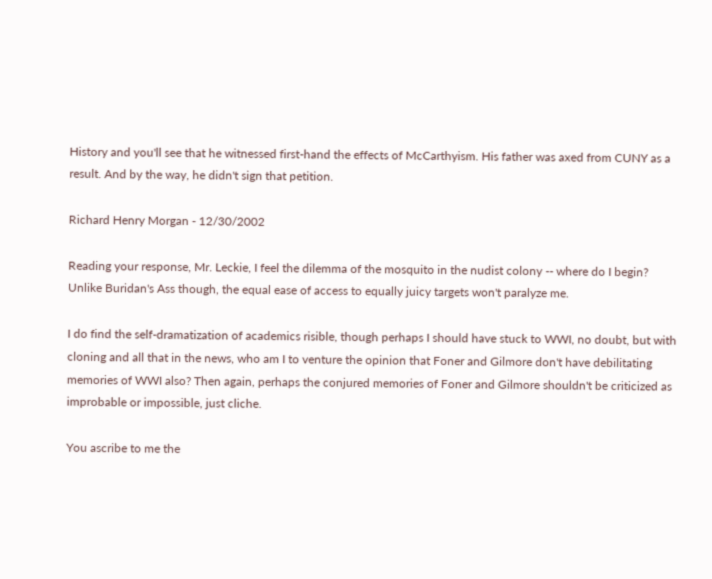History and you'll see that he witnessed first-hand the effects of McCarthyism. His father was axed from CUNY as a result. And by the way, he didn't sign that petition.

Richard Henry Morgan - 12/30/2002

Reading your response, Mr. Leckie, I feel the dilemma of the mosquito in the nudist colony -- where do I begin? Unlike Buridan's Ass though, the equal ease of access to equally juicy targets won't paralyze me.

I do find the self-dramatization of academics risible, though perhaps I should have stuck to WWI, no doubt, but with cloning and all that in the news, who am I to venture the opinion that Foner and Gilmore don't have debilitating memories of WWI also? Then again, perhaps the conjured memories of Foner and Gilmore shouldn't be criticized as improbable or impossible, just cliche.

You ascribe to me the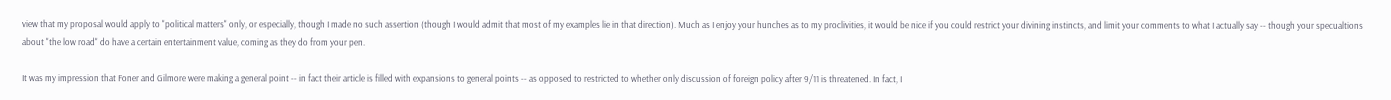view that my proposal would apply to "political matters" only, or especially, though I made no such assertion (though I would admit that most of my examples lie in that direction). Much as I enjoy your hunches as to my proclivities, it would be nice if you could restrict your divining instincts, and limit your comments to what I actually say -- though your specualtions about "the low road" do have a certain entertainment value, coming as they do from your pen.

It was my impression that Foner and Gilmore were making a general point -- in fact their article is filled with expansions to general points -- as opposed to restricted to whether only discussion of foreign policy after 9/11 is threatened. In fact, I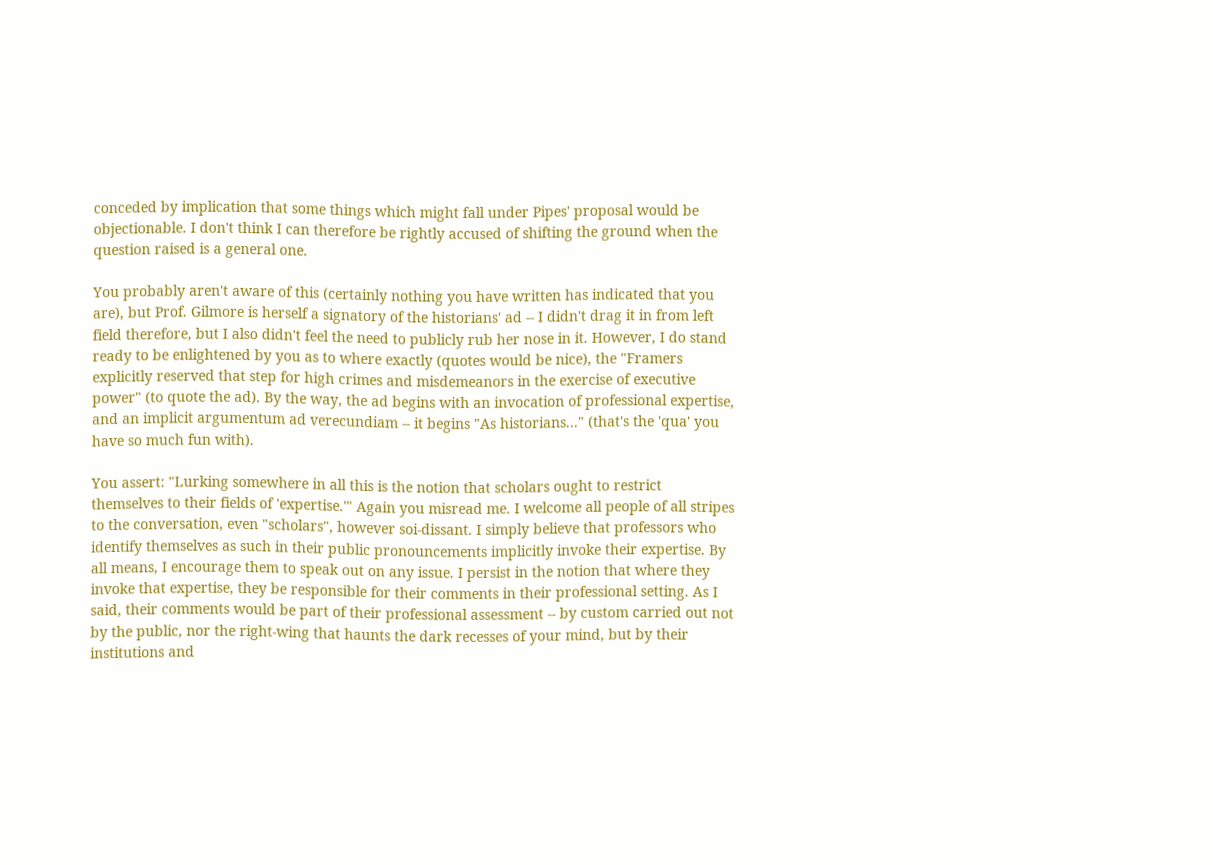conceded by implication that some things which might fall under Pipes' proposal would be objectionable. I don't think I can therefore be rightly accused of shifting the ground when the question raised is a general one.

You probably aren't aware of this (certainly nothing you have written has indicated that you are), but Prof. Gilmore is herself a signatory of the historians' ad -- I didn't drag it in from left field therefore, but I also didn't feel the need to publicly rub her nose in it. However, I do stand ready to be enlightened by you as to where exactly (quotes would be nice), the "Framers explicitly reserved that step for high crimes and misdemeanors in the exercise of executive power" (to quote the ad). By the way, the ad begins with an invocation of professional expertise, and an implicit argumentum ad verecundiam -- it begins "As historians..." (that's the 'qua' you have so much fun with).

You assert: "Lurking somewhere in all this is the notion that scholars ought to restrict themselves to their fields of 'expertise.'" Again you misread me. I welcome all people of all stripes to the conversation, even "scholars", however soi-dissant. I simply believe that professors who identify themselves as such in their public pronouncements implicitly invoke their expertise. By all means, I encourage them to speak out on any issue. I persist in the notion that where they invoke that expertise, they be responsible for their comments in their professional setting. As I said, their comments would be part of their professional assessment -- by custom carried out not by the public, nor the right-wing that haunts the dark recesses of your mind, but by their institutions and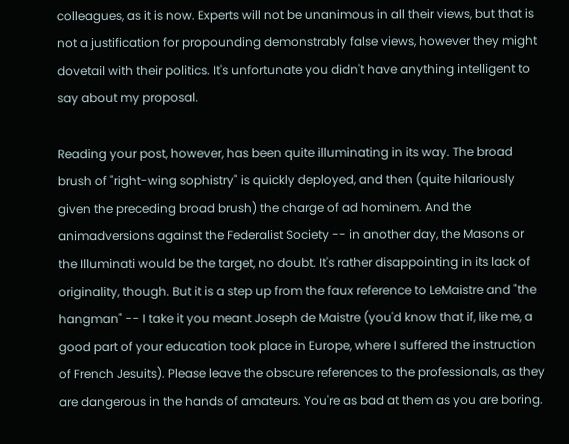colleagues, as it is now. Experts will not be unanimous in all their views, but that is not a justification for propounding demonstrably false views, however they might dovetail with their politics. It's unfortunate you didn't have anything intelligent to say about my proposal.

Reading your post, however, has been quite illuminating in its way. The broad brush of "right-wing sophistry" is quickly deployed, and then (quite hilariously given the preceding broad brush) the charge of ad hominem. And the animadversions against the Federalist Society -- in another day, the Masons or the Illuminati would be the target, no doubt. It's rather disappointing in its lack of originality, though. But it is a step up from the faux reference to LeMaistre and "the hangman" -- I take it you meant Joseph de Maistre (you'd know that if, like me, a good part of your education took place in Europe, where I suffered the instruction of French Jesuits). Please leave the obscure references to the professionals, as they are dangerous in the hands of amateurs. You're as bad at them as you are boring.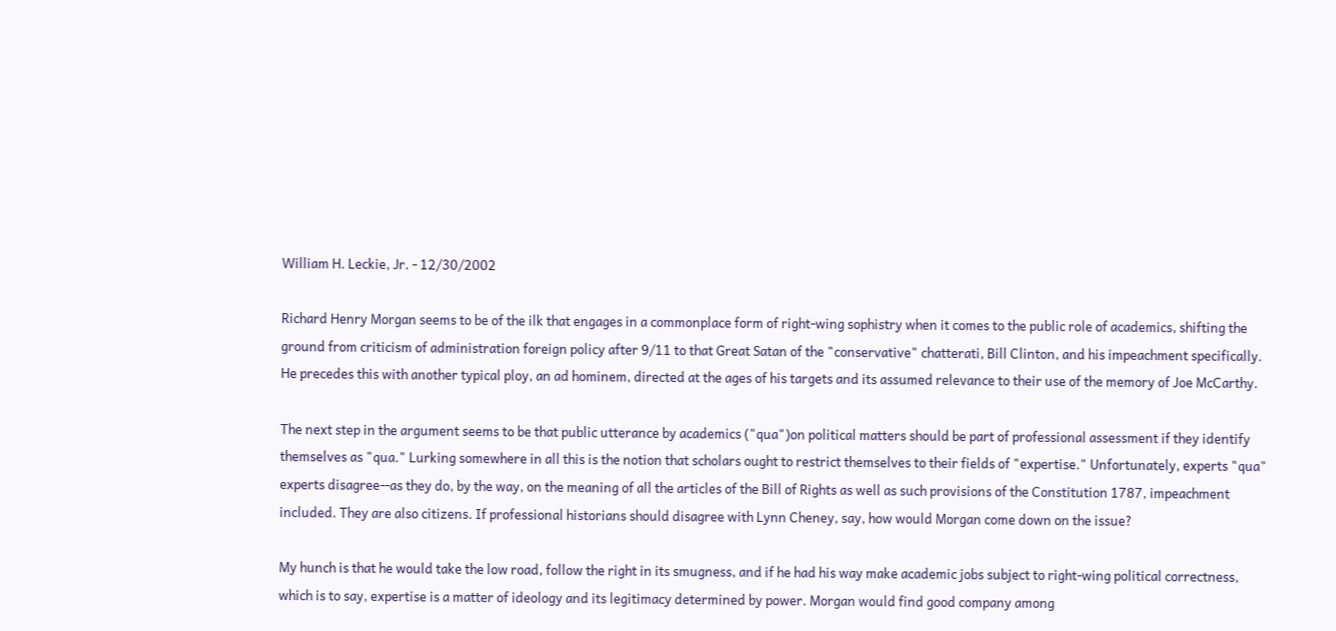William H. Leckie, Jr. - 12/30/2002

Richard Henry Morgan seems to be of the ilk that engages in a commonplace form of right-wing sophistry when it comes to the public role of academics, shifting the ground from criticism of administration foreign policy after 9/11 to that Great Satan of the "conservative" chatterati, Bill Clinton, and his impeachment specifically. He precedes this with another typical ploy, an ad hominem, directed at the ages of his targets and its assumed relevance to their use of the memory of Joe McCarthy.

The next step in the argument seems to be that public utterance by academics ("qua")on political matters should be part of professional assessment if they identify themselves as "qua." Lurking somewhere in all this is the notion that scholars ought to restrict themselves to their fields of "expertise." Unfortunately, experts "qua" experts disagree--as they do, by the way, on the meaning of all the articles of the Bill of Rights as well as such provisions of the Constitution 1787, impeachment included. They are also citizens. If professional historians should disagree with Lynn Cheney, say, how would Morgan come down on the issue?

My hunch is that he would take the low road, follow the right in its smugness, and if he had his way make academic jobs subject to right-wing political correctness, which is to say, expertise is a matter of ideology and its legitimacy determined by power. Morgan would find good company among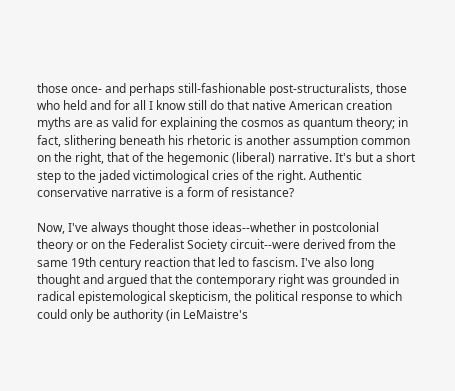those once- and perhaps still-fashionable post-structuralists, those who held and for all I know still do that native American creation myths are as valid for explaining the cosmos as quantum theory; in fact, slithering beneath his rhetoric is another assumption common on the right, that of the hegemonic (liberal) narrative. It's but a short step to the jaded victimological cries of the right. Authentic conservative narrative is a form of resistance?

Now, I've always thought those ideas--whether in postcolonial theory or on the Federalist Society circuit--were derived from the same 19th century reaction that led to fascism. I've also long thought and argued that the contemporary right was grounded in radical epistemological skepticism, the political response to which could only be authority (in LeMaistre's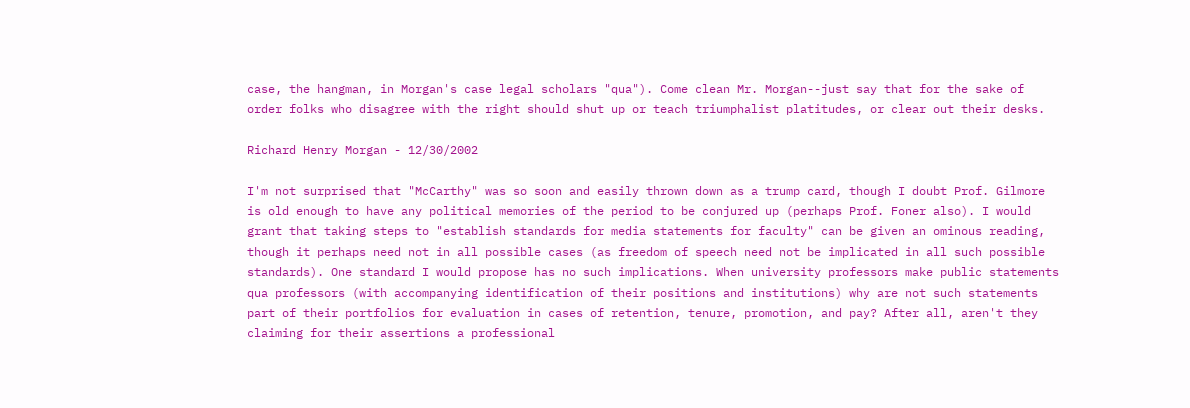case, the hangman, in Morgan's case legal scholars "qua"). Come clean Mr. Morgan--just say that for the sake of order folks who disagree with the right should shut up or teach triumphalist platitudes, or clear out their desks.

Richard Henry Morgan - 12/30/2002

I'm not surprised that "McCarthy" was so soon and easily thrown down as a trump card, though I doubt Prof. Gilmore is old enough to have any political memories of the period to be conjured up (perhaps Prof. Foner also). I would grant that taking steps to "establish standards for media statements for faculty" can be given an ominous reading, though it perhaps need not in all possible cases (as freedom of speech need not be implicated in all such possible standards). One standard I would propose has no such implications. When university professors make public statements qua professors (with accompanying identification of their positions and institutions) why are not such statements part of their portfolios for evaluation in cases of retention, tenure, promotion, and pay? After all, aren't they claiming for their assertions a professional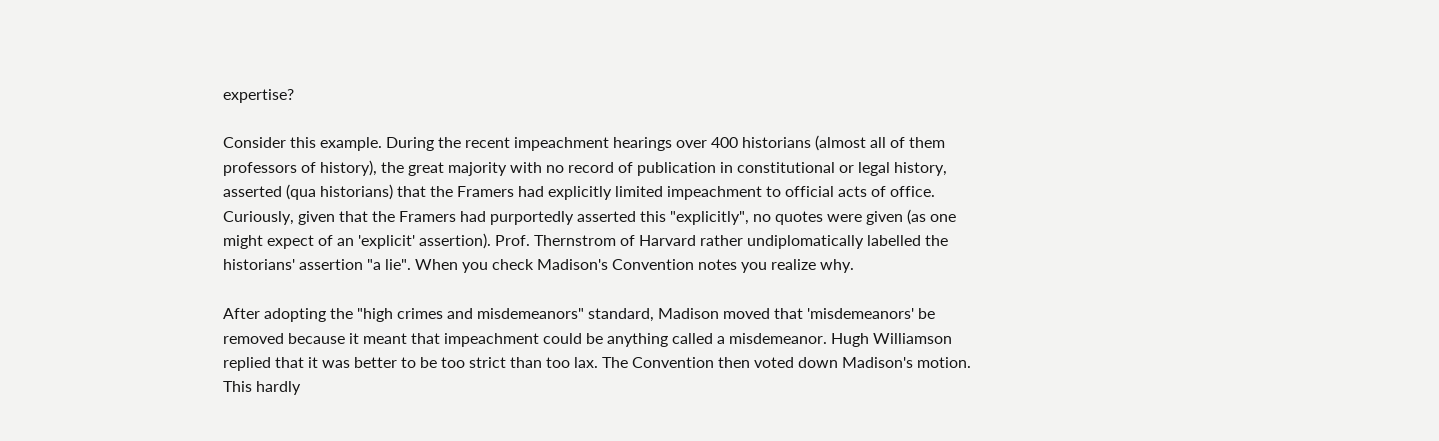expertise?

Consider this example. During the recent impeachment hearings over 400 historians (almost all of them professors of history), the great majority with no record of publication in constitutional or legal history, asserted (qua historians) that the Framers had explicitly limited impeachment to official acts of office. Curiously, given that the Framers had purportedly asserted this "explicitly", no quotes were given (as one might expect of an 'explicit' assertion). Prof. Thernstrom of Harvard rather undiplomatically labelled the historians' assertion "a lie". When you check Madison's Convention notes you realize why.

After adopting the "high crimes and misdemeanors" standard, Madison moved that 'misdemeanors' be removed because it meant that impeachment could be anything called a misdemeanor. Hugh Williamson replied that it was better to be too strict than too lax. The Convention then voted down Madison's motion. This hardly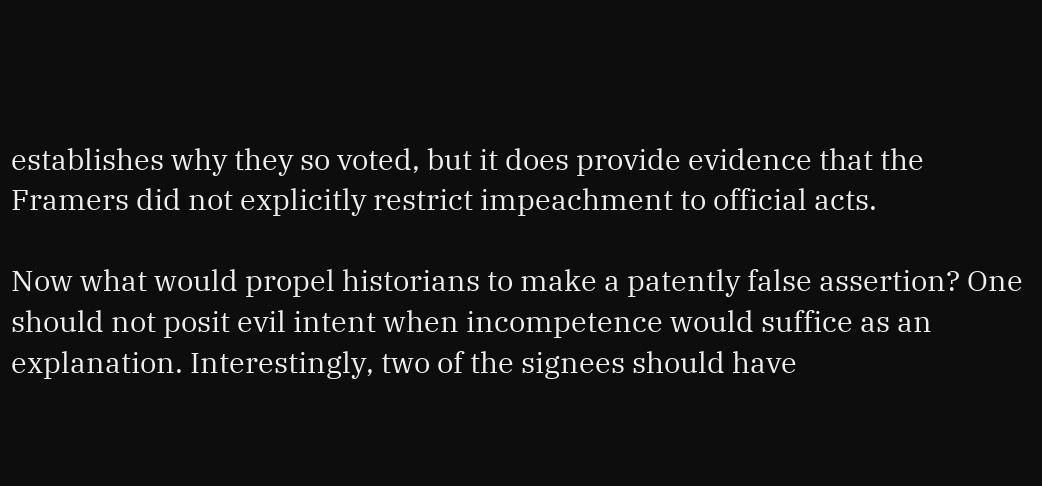establishes why they so voted, but it does provide evidence that the Framers did not explicitly restrict impeachment to official acts.

Now what would propel historians to make a patently false assertion? One should not posit evil intent when incompetence would suffice as an explanation. Interestingly, two of the signees should have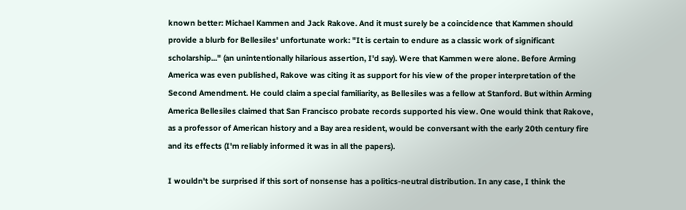known better: Michael Kammen and Jack Rakove. And it must surely be a coincidence that Kammen should provide a blurb for Bellesiles' unfortunate work: "It is certain to endure as a classic work of significant scholarship..." (an unintentionally hilarious assertion, I'd say). Were that Kammen were alone. Before Arming America was even published, Rakove was citing it as support for his view of the proper interpretation of the Second Amendment. He could claim a special familiarity, as Bellesiles was a fellow at Stanford. But within Arming America Bellesiles claimed that San Francisco probate records supported his view. One would think that Rakove, as a professor of American history and a Bay area resident, would be conversant with the early 20th century fire and its effects (I'm reliably informed it was in all the papers).

I wouldn't be surprised if this sort of nonsense has a politics-neutral distribution. In any case, I think the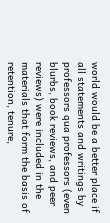world would be a better place if all statements and writings by professors qua professors (even blurbs, book reviews, and peer reviews) were included in the materials that form the basis of retention, tenure,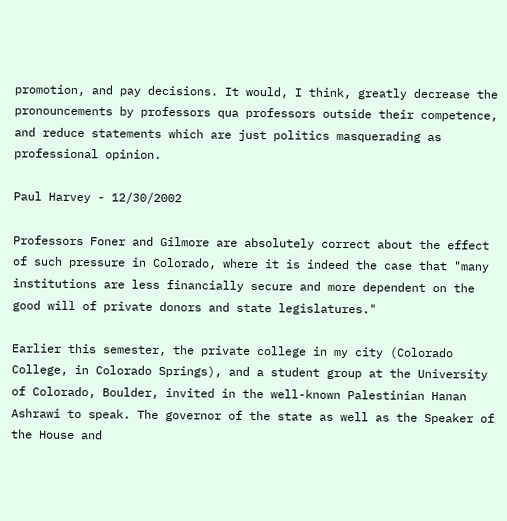promotion, and pay decisions. It would, I think, greatly decrease the pronouncements by professors qua professors outside their competence, and reduce statements which are just politics masquerading as professional opinion.

Paul Harvey - 12/30/2002

Professors Foner and Gilmore are absolutely correct about the effect of such pressure in Colorado, where it is indeed the case that "many institutions are less financially secure and more dependent on the good will of private donors and state legislatures."

Earlier this semester, the private college in my city (Colorado College, in Colorado Springs), and a student group at the University of Colorado, Boulder, invited in the well-known Palestinian Hanan Ashrawi to speak. The governor of the state as well as the Speaker of the House and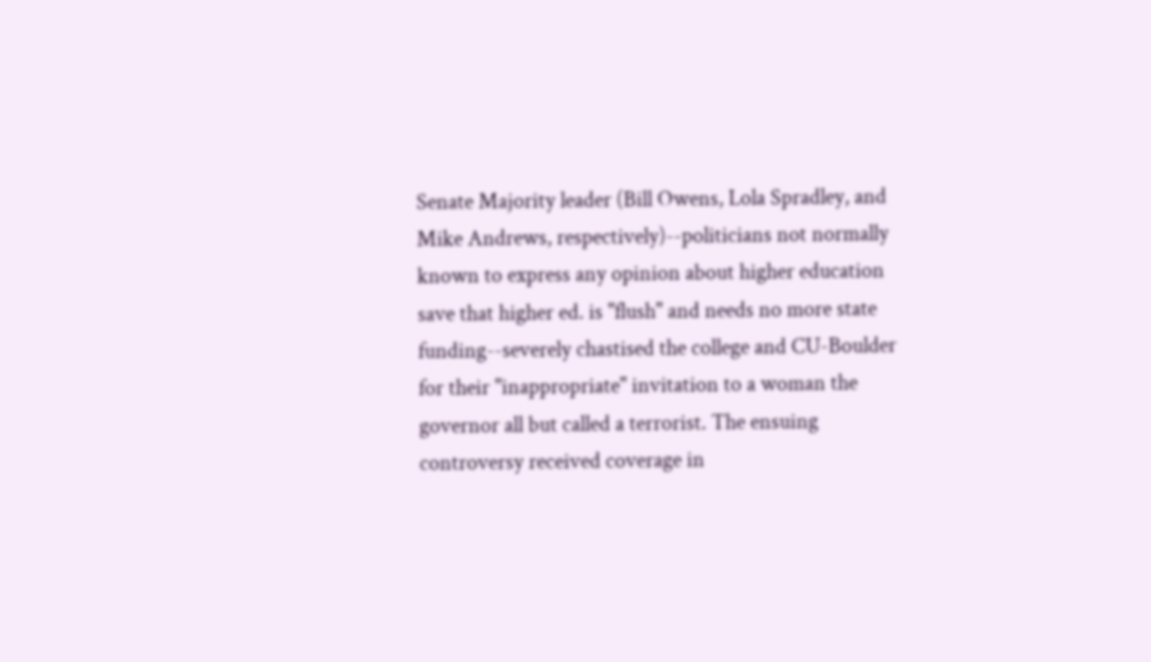Senate Majority leader (Bill Owens, Lola Spradley, and Mike Andrews, respectively)--politicians not normally known to express any opinion about higher education save that higher ed. is "flush" and needs no more state funding--severely chastised the college and CU-Boulder for their "inappropriate" invitation to a woman the governor all but called a terrorist. The ensuing controversy received coverage in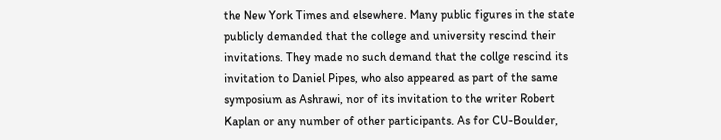the New York Times and elsewhere. Many public figures in the state publicly demanded that the college and university rescind their invitations. They made no such demand that the collge rescind its invitation to Daniel Pipes, who also appeared as part of the same symposium as Ashrawi, nor of its invitation to the writer Robert Kaplan or any number of other participants. As for CU-Boulder,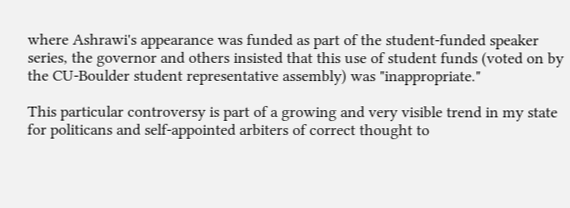where Ashrawi's appearance was funded as part of the student-funded speaker series, the governor and others insisted that this use of student funds (voted on by the CU-Boulder student representative assembly) was "inappropriate."

This particular controversy is part of a growing and very visible trend in my state for politicans and self-appointed arbiters of correct thought to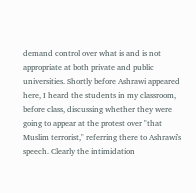demand control over what is and is not appropriate at both private and public universities. Shortly before Ashrawi appeared here, I heard the students in my classroom, before class, discussing whether they were going to appear at the protest over "that Muslim terrorist," referring there to Ashrawi's speech. Clearly the intimidation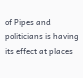of Pipes and politicians is having its effect at places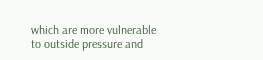which are more vulnerable to outside pressure and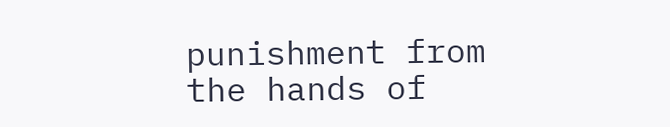punishment from the hands of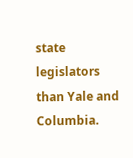state legislators than Yale and Columbia.